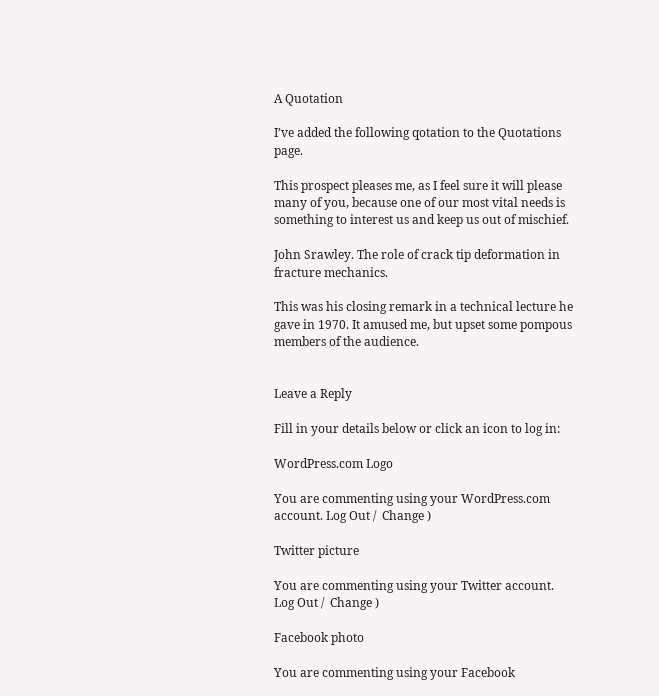A Quotation

I’ve added the following qotation to the Quotations page.

This prospect pleases me, as I feel sure it will please many of you, because one of our most vital needs is something to interest us and keep us out of mischief.

John Srawley. The role of crack tip deformation in fracture mechanics.

This was his closing remark in a technical lecture he gave in 1970. It amused me, but upset some pompous members of the audience.


Leave a Reply

Fill in your details below or click an icon to log in:

WordPress.com Logo

You are commenting using your WordPress.com account. Log Out /  Change )

Twitter picture

You are commenting using your Twitter account. Log Out /  Change )

Facebook photo

You are commenting using your Facebook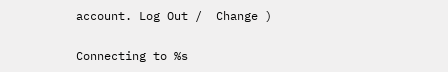account. Log Out /  Change )

Connecting to %s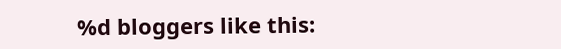%d bloggers like this: